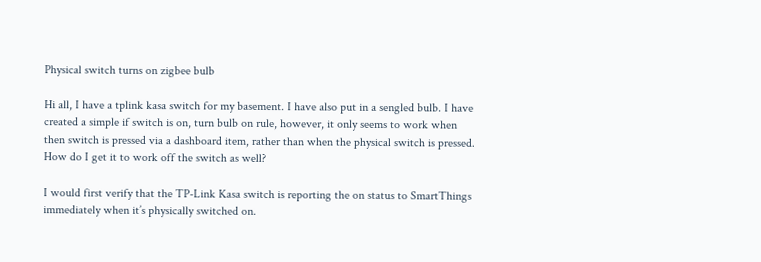Physical switch turns on zigbee bulb

Hi all, I have a tplink kasa switch for my basement. I have also put in a sengled bulb. I have created a simple if switch is on, turn bulb on rule, however, it only seems to work when then switch is pressed via a dashboard item, rather than when the physical switch is pressed. How do I get it to work off the switch as well?

I would first verify that the TP-Link Kasa switch is reporting the on status to SmartThings immediately when it’s physically switched on.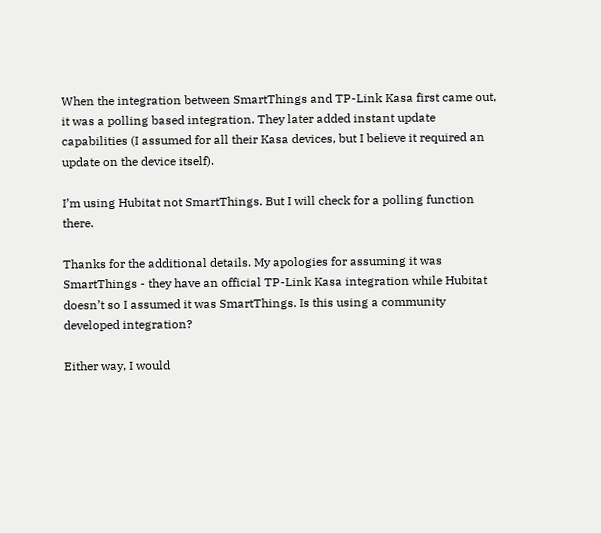When the integration between SmartThings and TP-Link Kasa first came out, it was a polling based integration. They later added instant update capabilities (I assumed for all their Kasa devices, but I believe it required an update on the device itself).

I’m using Hubitat not SmartThings. But I will check for a polling function there.

Thanks for the additional details. My apologies for assuming it was SmartThings - they have an official TP-Link Kasa integration while Hubitat doesn’t so I assumed it was SmartThings. Is this using a community developed integration?

Either way, I would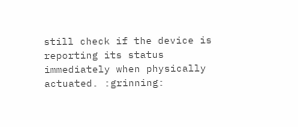still check if the device is reporting its status immediately when physically actuated. :grinning: